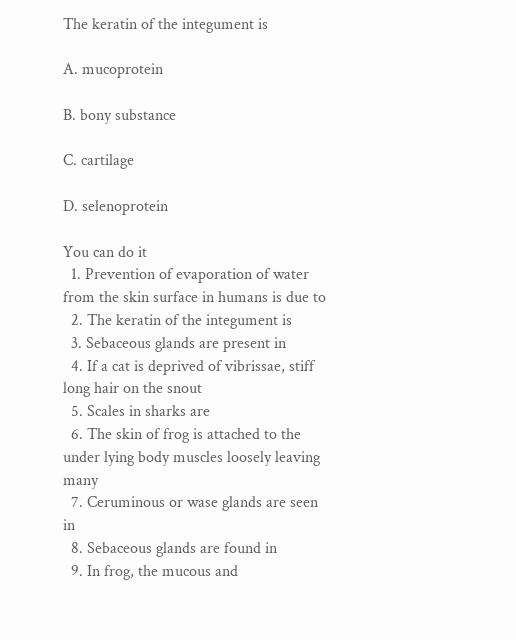The keratin of the integument is

A. mucoprotein

B. bony substance

C. cartilage

D. selenoprotein

You can do it
  1. Prevention of evaporation of water from the skin surface in humans is due to
  2. The keratin of the integument is
  3. Sebaceous glands are present in
  4. If a cat is deprived of vibrissae, stiff long hair on the snout
  5. Scales in sharks are
  6. The skin of frog is attached to the under lying body muscles loosely leaving many
  7. Ceruminous or wase glands are seen in
  8. Sebaceous glands are found in
  9. In frog, the mucous and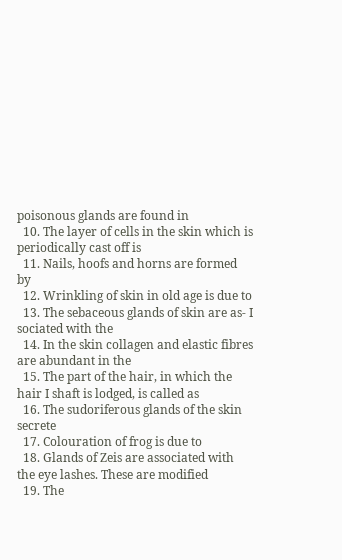poisonous glands are found in
  10. The layer of cells in the skin which is periodically cast off is
  11. Nails, hoofs and horns are formed by
  12. Wrinkling of skin in old age is due to
  13. The sebaceous glands of skin are as- I sociated with the
  14. In the skin collagen and elastic fibres are abundant in the
  15. The part of the hair, in which the hair I shaft is lodged, is called as
  16. The sudoriferous glands of the skin secrete
  17. Colouration of frog is due to
  18. Glands of Zeis are associated with the eye lashes. These are modified
  19. The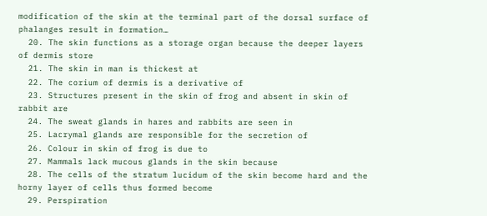modification of the skin at the terminal part of the dorsal surface of phalanges result in formation…
  20. The skin functions as a storage organ because the deeper layers of dermis store
  21. The skin in man is thickest at
  22. The corium of dermis is a derivative of
  23. Structures present in the skin of frog and absent in skin of rabbit are
  24. The sweat glands in hares and rabbits are seen in
  25. Lacrymal glands are responsible for the secretion of
  26. Colour in skin of frog is due to
  27. Mammals lack mucous glands in the skin because
  28. The cells of the stratum lucidum of the skin become hard and the horny layer of cells thus formed become
  29. Perspiration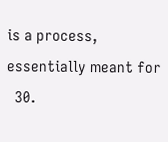is a process, essentially meant for
  30.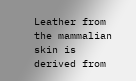Leather from the mammalian skin is derived from